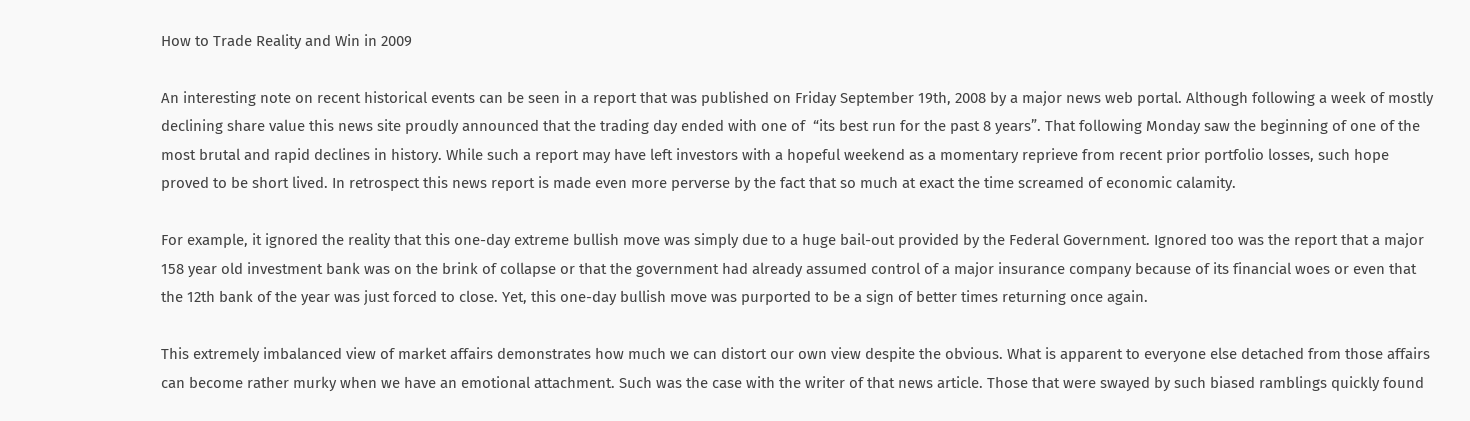How to Trade Reality and Win in 2009

An interesting note on recent historical events can be seen in a report that was published on Friday September 19th, 2008 by a major news web portal. Although following a week of mostly declining share value this news site proudly announced that the trading day ended with one of  “its best run for the past 8 years”. That following Monday saw the beginning of one of the most brutal and rapid declines in history. While such a report may have left investors with a hopeful weekend as a momentary reprieve from recent prior portfolio losses, such hope proved to be short lived. In retrospect this news report is made even more perverse by the fact that so much at exact the time screamed of economic calamity.

For example, it ignored the reality that this one-day extreme bullish move was simply due to a huge bail-out provided by the Federal Government. Ignored too was the report that a major 158 year old investment bank was on the brink of collapse or that the government had already assumed control of a major insurance company because of its financial woes or even that the 12th bank of the year was just forced to close. Yet, this one-day bullish move was purported to be a sign of better times returning once again.

This extremely imbalanced view of market affairs demonstrates how much we can distort our own view despite the obvious. What is apparent to everyone else detached from those affairs can become rather murky when we have an emotional attachment. Such was the case with the writer of that news article. Those that were swayed by such biased ramblings quickly found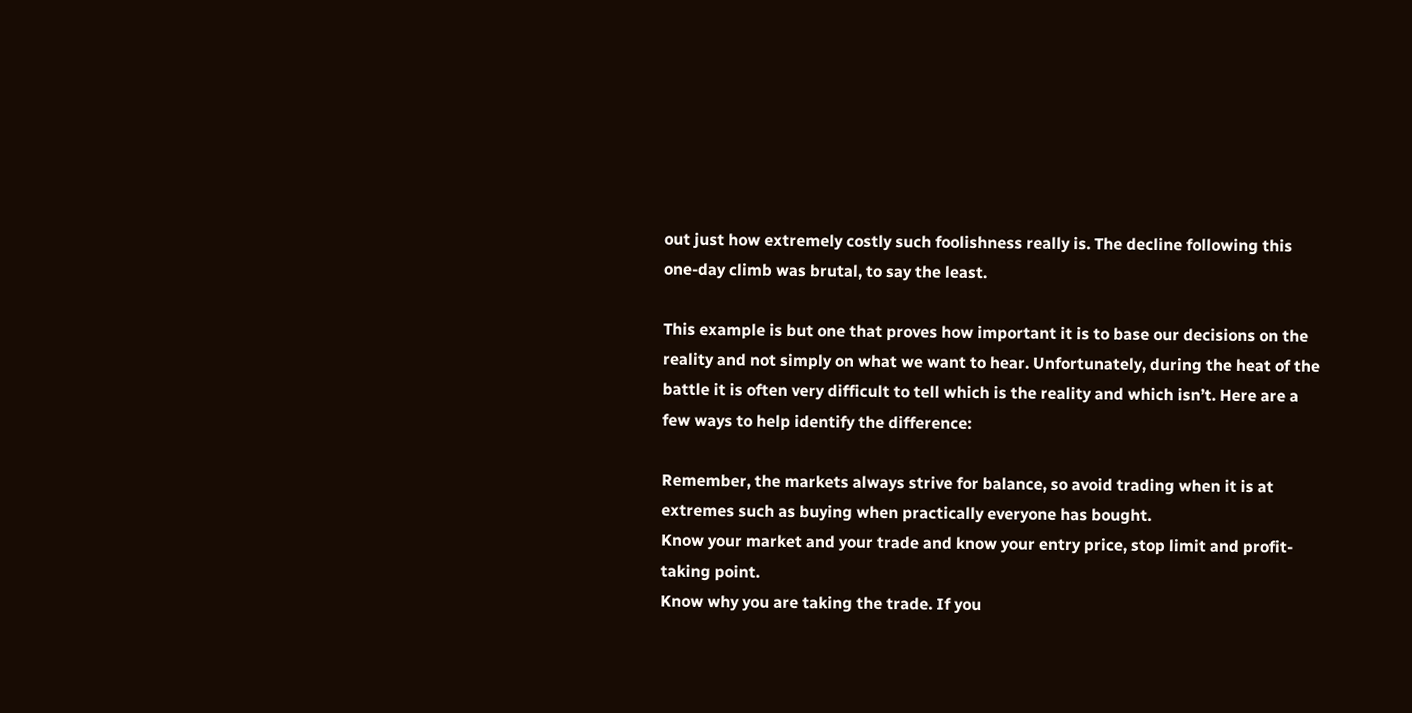out just how extremely costly such foolishness really is. The decline following this one-day climb was brutal, to say the least.

This example is but one that proves how important it is to base our decisions on the reality and not simply on what we want to hear. Unfortunately, during the heat of the battle it is often very difficult to tell which is the reality and which isn’t. Here are a few ways to help identify the difference:

Remember, the markets always strive for balance, so avoid trading when it is at extremes such as buying when practically everyone has bought.
Know your market and your trade and know your entry price, stop limit and profit-taking point.
Know why you are taking the trade. If you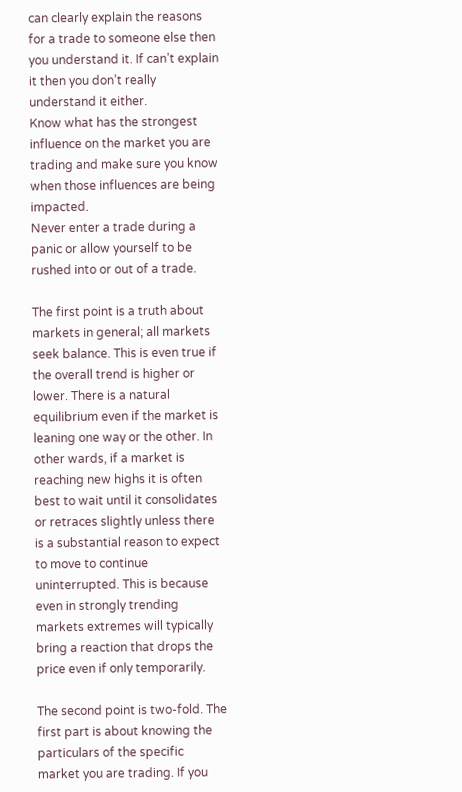can clearly explain the reasons for a trade to someone else then you understand it. If can’t explain it then you don’t really understand it either.
Know what has the strongest influence on the market you are trading and make sure you know when those influences are being impacted.
Never enter a trade during a panic or allow yourself to be rushed into or out of a trade.

The first point is a truth about markets in general; all markets seek balance. This is even true if the overall trend is higher or lower. There is a natural equilibrium even if the market is leaning one way or the other. In other wards, if a market is reaching new highs it is often best to wait until it consolidates or retraces slightly unless there is a substantial reason to expect to move to continue uninterrupted. This is because even in strongly trending markets extremes will typically bring a reaction that drops the price even if only temporarily.

The second point is two-fold. The first part is about knowing the particulars of the specific market you are trading. If you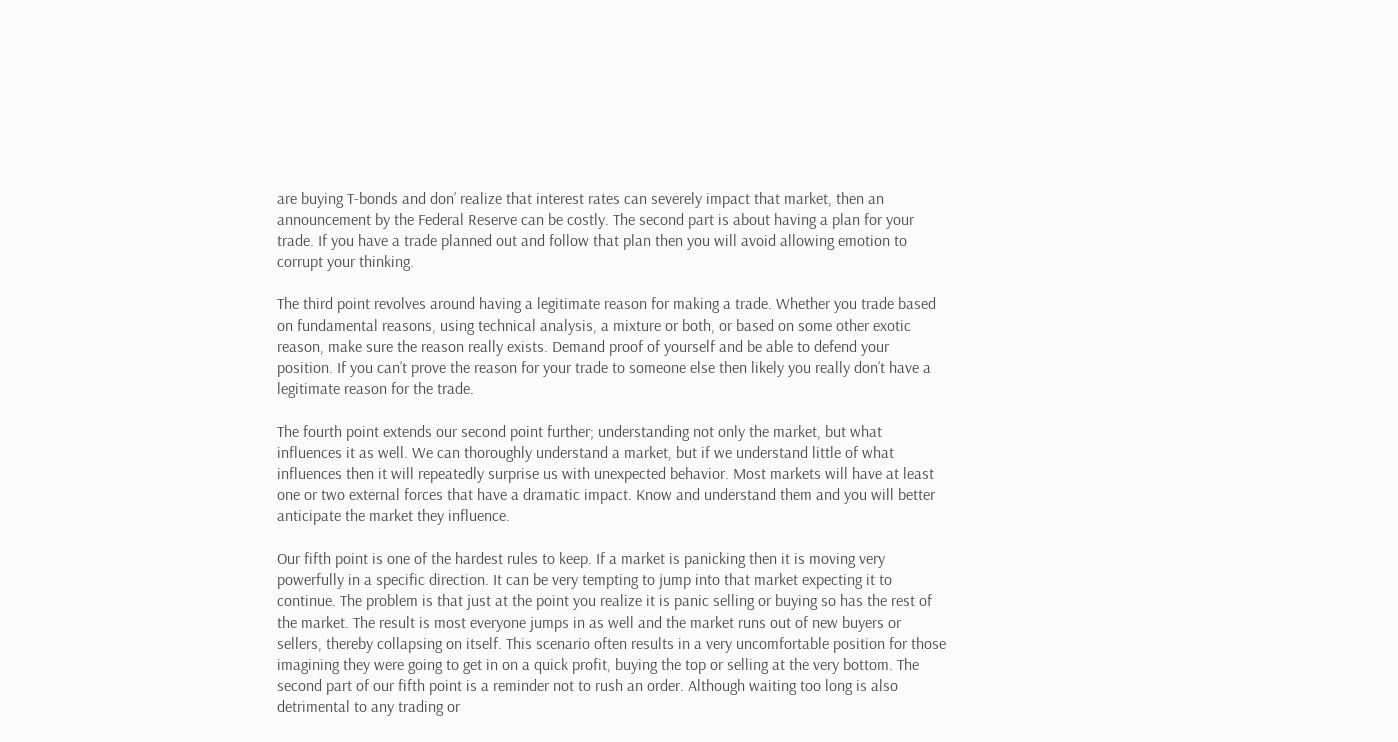are buying T-bonds and don’ realize that interest rates can severely impact that market, then an announcement by the Federal Reserve can be costly. The second part is about having a plan for your trade. If you have a trade planned out and follow that plan then you will avoid allowing emotion to corrupt your thinking.

The third point revolves around having a legitimate reason for making a trade. Whether you trade based on fundamental reasons, using technical analysis, a mixture or both, or based on some other exotic reason, make sure the reason really exists. Demand proof of yourself and be able to defend your position. If you can’t prove the reason for your trade to someone else then likely you really don’t have a legitimate reason for the trade.

The fourth point extends our second point further; understanding not only the market, but what influences it as well. We can thoroughly understand a market, but if we understand little of what influences then it will repeatedly surprise us with unexpected behavior. Most markets will have at least one or two external forces that have a dramatic impact. Know and understand them and you will better anticipate the market they influence.

Our fifth point is one of the hardest rules to keep. If a market is panicking then it is moving very powerfully in a specific direction. It can be very tempting to jump into that market expecting it to continue. The problem is that just at the point you realize it is panic selling or buying so has the rest of the market. The result is most everyone jumps in as well and the market runs out of new buyers or sellers, thereby collapsing on itself. This scenario often results in a very uncomfortable position for those imagining they were going to get in on a quick profit, buying the top or selling at the very bottom. The second part of our fifth point is a reminder not to rush an order. Although waiting too long is also detrimental to any trading or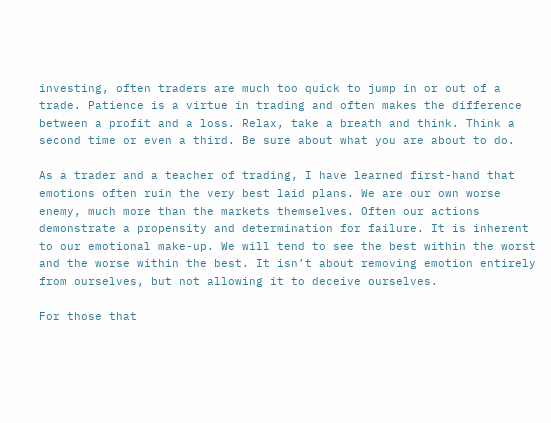investing, often traders are much too quick to jump in or out of a trade. Patience is a virtue in trading and often makes the difference between a profit and a loss. Relax, take a breath and think. Think a second time or even a third. Be sure about what you are about to do.

As a trader and a teacher of trading, I have learned first-hand that emotions often ruin the very best laid plans. We are our own worse enemy, much more than the markets themselves. Often our actions demonstrate a propensity and determination for failure. It is inherent to our emotional make-up. We will tend to see the best within the worst and the worse within the best. It isn’t about removing emotion entirely from ourselves, but not allowing it to deceive ourselves.

For those that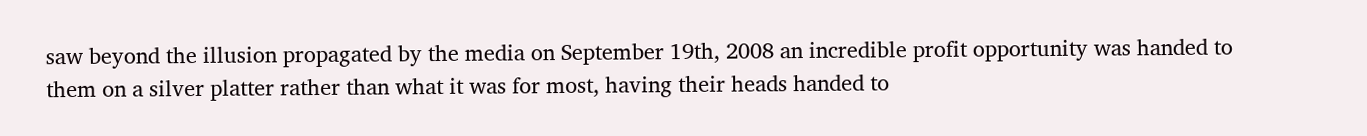saw beyond the illusion propagated by the media on September 19th, 2008 an incredible profit opportunity was handed to them on a silver platter rather than what it was for most, having their heads handed to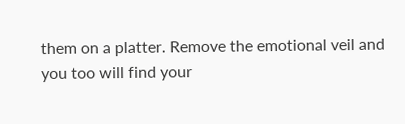them on a platter. Remove the emotional veil and you too will find your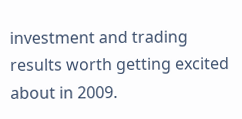investment and trading results worth getting excited about in 2009.